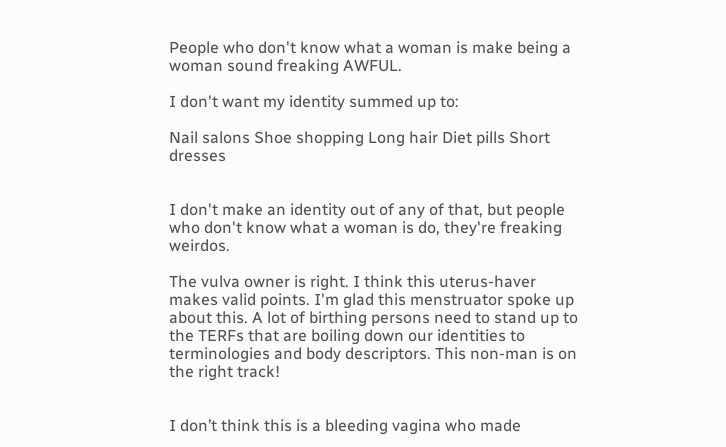People who don't know what a woman is make being a woman sound freaking AWFUL.

I don't want my identity summed up to:

Nail salons Shoe shopping Long hair Diet pills Short dresses


I don't make an identity out of any of that, but people who don't know what a woman is do, they're freaking weirdos.

The vulva owner is right. I think this uterus-haver makes valid points. I'm glad this menstruator spoke up about this. A lot of birthing persons need to stand up to the TERFs that are boiling down our identities to terminologies and body descriptors. This non-man is on the right track!


I don’t think this is a bleeding vagina who made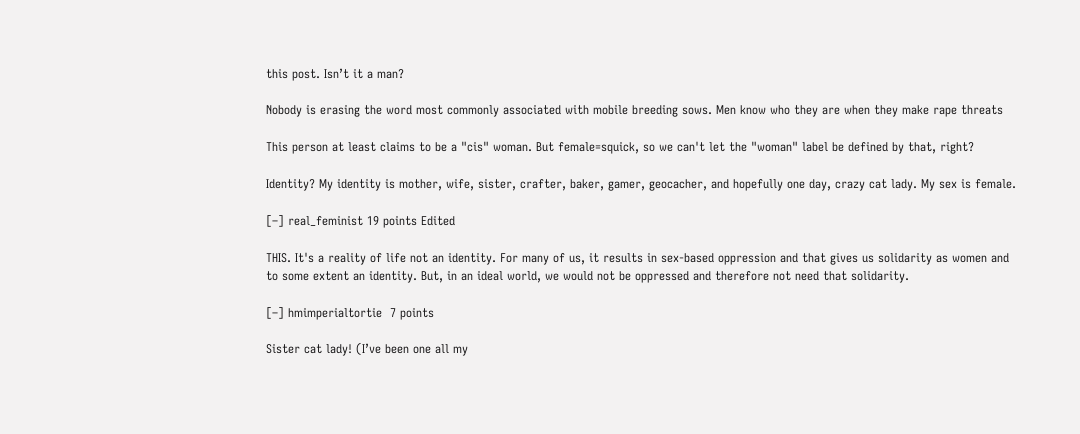this post. Isn’t it a man?

Nobody is erasing the word most commonly associated with mobile breeding sows. Men know who they are when they make rape threats

This person at least claims to be a "cis" woman. But female=squick, so we can't let the "woman" label be defined by that, right?

Identity? My identity is mother, wife, sister, crafter, baker, gamer, geocacher, and hopefully one day, crazy cat lady. My sex is female.

[–] real_feminist 19 points Edited

THIS. It's a reality of life not an identity. For many of us, it results in sex-based oppression and that gives us solidarity as women and to some extent an identity. But, in an ideal world, we would not be oppressed and therefore not need that solidarity.

[–] hmimperialtortie  7 points

Sister cat lady! (I’ve been one all my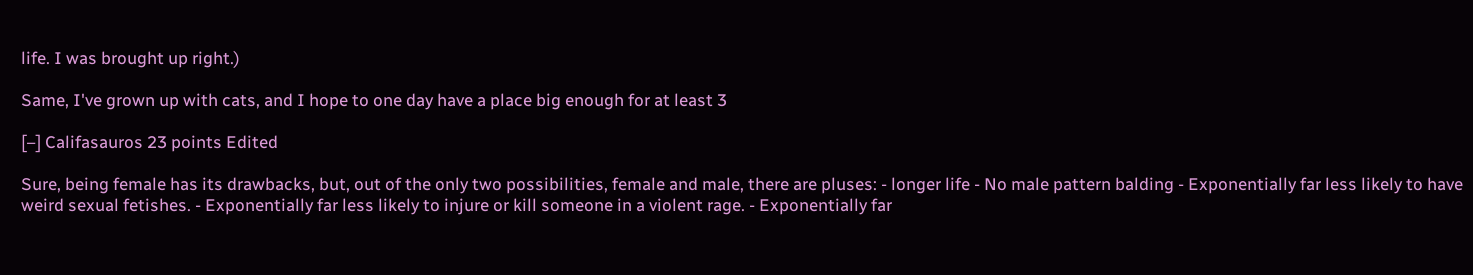life. I was brought up right.)

Same, I've grown up with cats, and I hope to one day have a place big enough for at least 3

[–] Califasauros 23 points Edited

Sure, being female has its drawbacks, but, out of the only two possibilities, female and male, there are pluses: - longer life - No male pattern balding - Exponentially far less likely to have weird sexual fetishes. - Exponentially far less likely to injure or kill someone in a violent rage. - Exponentially far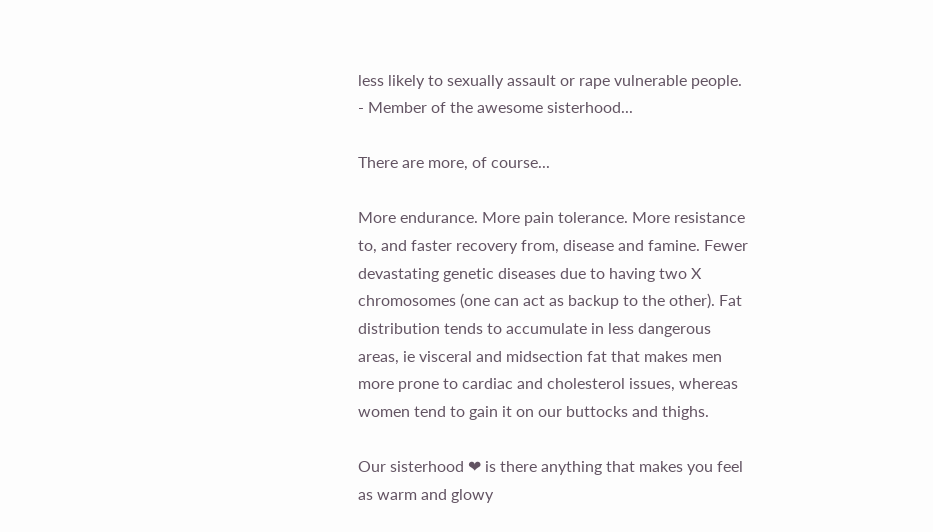less likely to sexually assault or rape vulnerable people. - Member of the awesome sisterhood...

There are more, of course...

More endurance. More pain tolerance. More resistance to, and faster recovery from, disease and famine. Fewer devastating genetic diseases due to having two X chromosomes (one can act as backup to the other). Fat distribution tends to accumulate in less dangerous areas, ie visceral and midsection fat that makes men more prone to cardiac and cholesterol issues, whereas women tend to gain it on our buttocks and thighs.

Our sisterhood ❤ is there anything that makes you feel as warm and glowy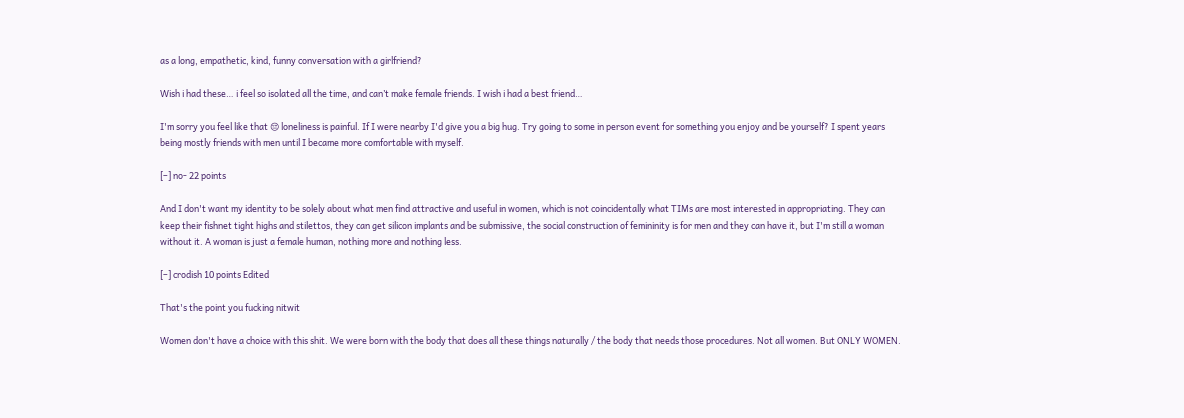as a long, empathetic, kind, funny conversation with a girlfriend?

Wish i had these… i feel so isolated all the time, and can’t make female friends. I wish i had a best friend…

I'm sorry you feel like that 😔 loneliness is painful. If I were nearby I'd give you a big hug. Try going to some in person event for something you enjoy and be yourself? I spent years being mostly friends with men until I became more comfortable with myself.

[–] no- 22 points

And I don't want my identity to be solely about what men find attractive and useful in women, which is not coincidentally what TIMs are most interested in appropriating. They can keep their fishnet tight highs and stilettos, they can get silicon implants and be submissive, the social construction of femininity is for men and they can have it, but I'm still a woman without it. A woman is just a female human, nothing more and nothing less.

[–] crodish 10 points Edited

That's the point you fucking nitwit

Women don't have a choice with this shit. We were born with the body that does all these things naturally / the body that needs those procedures. Not all women. But ONLY WOMEN.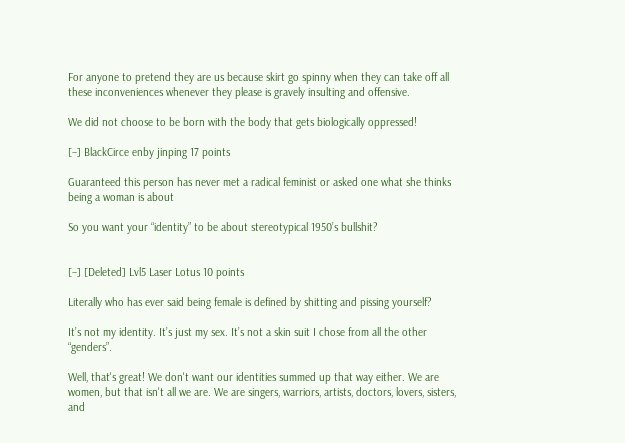For anyone to pretend they are us because skirt go spinny when they can take off all these inconveniences whenever they please is gravely insulting and offensive.

We did not choose to be born with the body that gets biologically oppressed!

[–] BlackCirce enby jinping 17 points

Guaranteed this person has never met a radical feminist or asked one what she thinks being a woman is about

So you want your “identity” to be about stereotypical 1950’s bullshit?


[–] [Deleted] Lvl5 Laser Lotus 10 points

Literally who has ever said being female is defined by shitting and pissing yourself?

It’s not my identity. It’s just my sex. It’s not a skin suit I chose from all the other “genders”.

Well, that's great! We don't want our identities summed up that way either. We are women, but that isn't all we are. We are singers, warriors, artists, doctors, lovers, sisters, and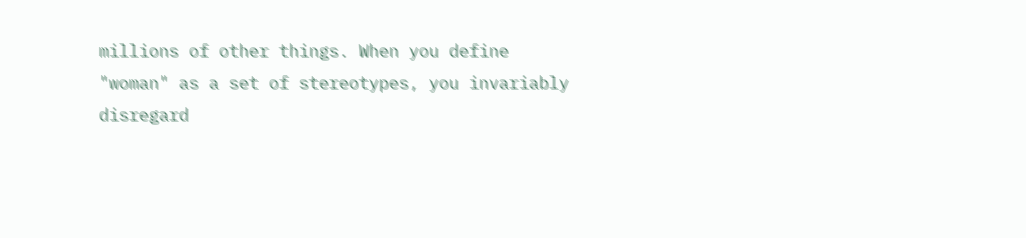millions of other things. When you define "woman" as a set of stereotypes, you invariably disregard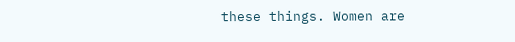these things. Women are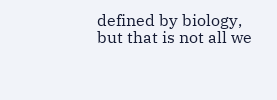defined by biology, but that is not all we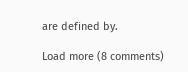are defined by.

Load more (8 comments)